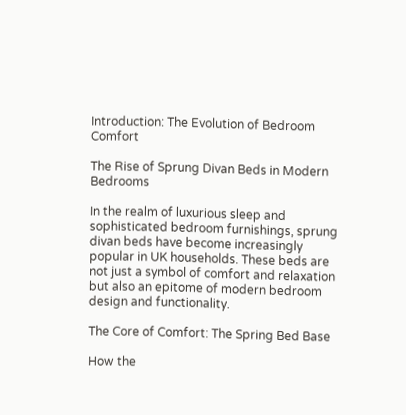Introduction: The Evolution of Bedroom Comfort

The Rise of Sprung Divan Beds in Modern Bedrooms

In the realm of luxurious sleep and sophisticated bedroom furnishings, sprung divan beds have become increasingly popular in UK households. These beds are not just a symbol of comfort and relaxation but also an epitome of modern bedroom design and functionality.

The Core of Comfort: The Spring Bed Base

How the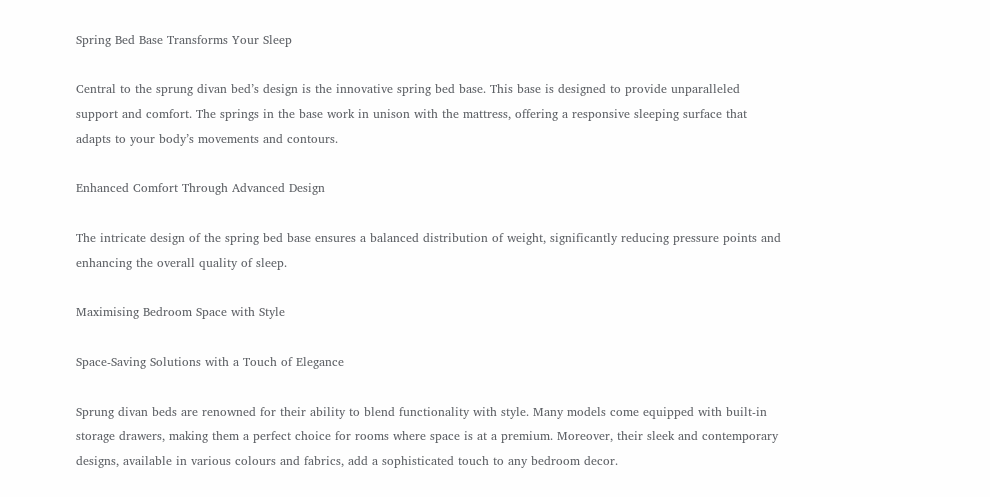Spring Bed Base Transforms Your Sleep

Central to the sprung divan bed’s design is the innovative spring bed base. This base is designed to provide unparalleled support and comfort. The springs in the base work in unison with the mattress, offering a responsive sleeping surface that adapts to your body’s movements and contours.

Enhanced Comfort Through Advanced Design

The intricate design of the spring bed base ensures a balanced distribution of weight, significantly reducing pressure points and enhancing the overall quality of sleep.

Maximising Bedroom Space with Style

Space-Saving Solutions with a Touch of Elegance

Sprung divan beds are renowned for their ability to blend functionality with style. Many models come equipped with built-in storage drawers, making them a perfect choice for rooms where space is at a premium. Moreover, their sleek and contemporary designs, available in various colours and fabrics, add a sophisticated touch to any bedroom decor.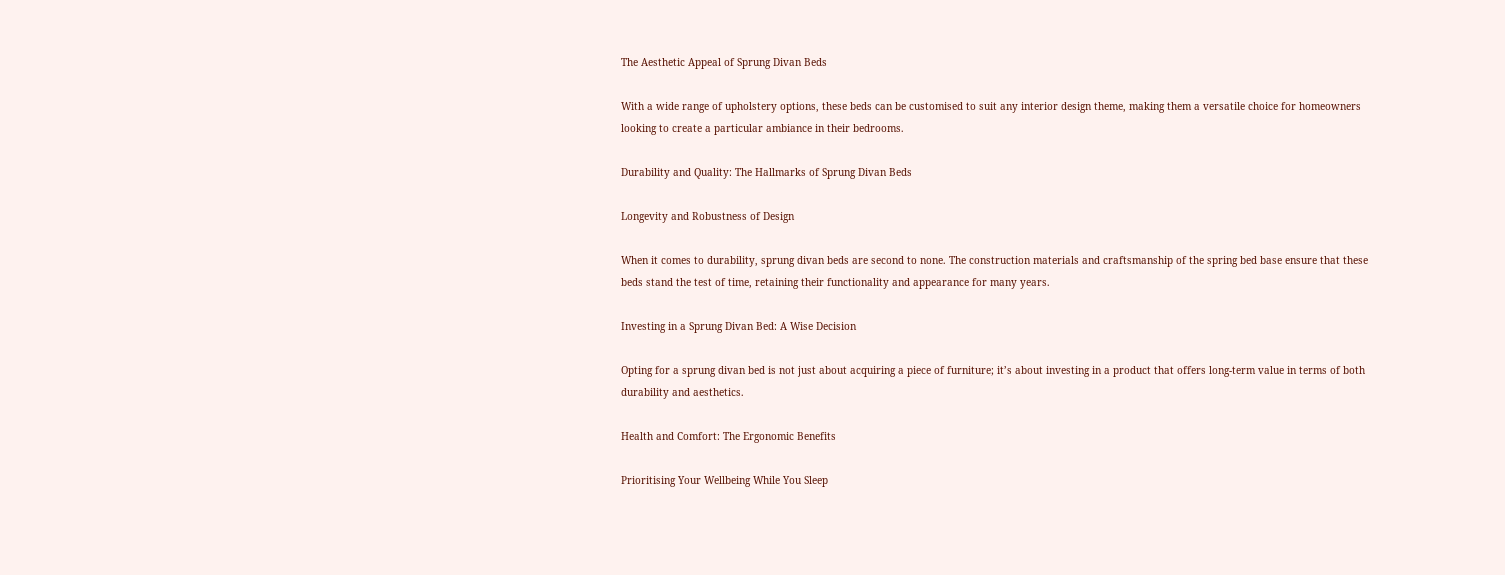The Aesthetic Appeal of Sprung Divan Beds

With a wide range of upholstery options, these beds can be customised to suit any interior design theme, making them a versatile choice for homeowners looking to create a particular ambiance in their bedrooms.

Durability and Quality: The Hallmarks of Sprung Divan Beds

Longevity and Robustness of Design

When it comes to durability, sprung divan beds are second to none. The construction materials and craftsmanship of the spring bed base ensure that these beds stand the test of time, retaining their functionality and appearance for many years.

Investing in a Sprung Divan Bed: A Wise Decision

Opting for a sprung divan bed is not just about acquiring a piece of furniture; it’s about investing in a product that offers long-term value in terms of both durability and aesthetics.

Health and Comfort: The Ergonomic Benefits

Prioritising Your Wellbeing While You Sleep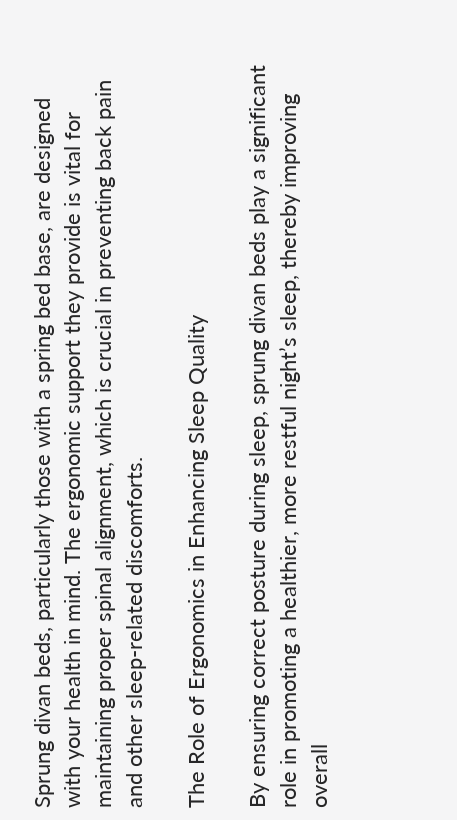Sprung divan beds, particularly those with a spring bed base, are designed with your health in mind. The ergonomic support they provide is vital for maintaining proper spinal alignment, which is crucial in preventing back pain and other sleep-related discomforts.

The Role of Ergonomics in Enhancing Sleep Quality

By ensuring correct posture during sleep, sprung divan beds play a significant role in promoting a healthier, more restful night’s sleep, thereby improving overall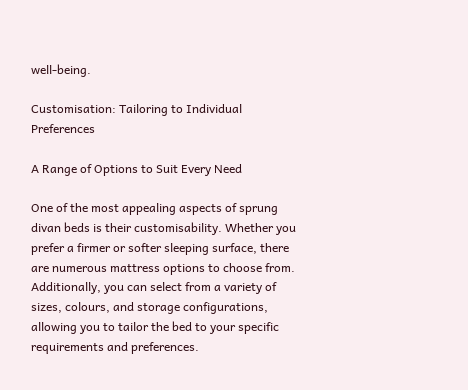well-being.

Customisation: Tailoring to Individual Preferences

A Range of Options to Suit Every Need

One of the most appealing aspects of sprung divan beds is their customisability. Whether you prefer a firmer or softer sleeping surface, there are numerous mattress options to choose from. Additionally, you can select from a variety of sizes, colours, and storage configurations, allowing you to tailor the bed to your specific requirements and preferences.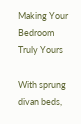Making Your Bedroom Truly Yours

With sprung divan beds,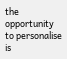the opportunity to personalise is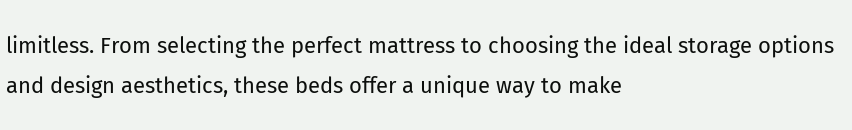limitless. From selecting the perfect mattress to choosing the ideal storage options and design aesthetics, these beds offer a unique way to make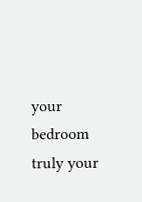your bedroom truly your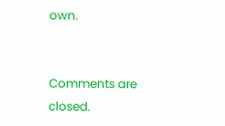own.


Comments are closed.